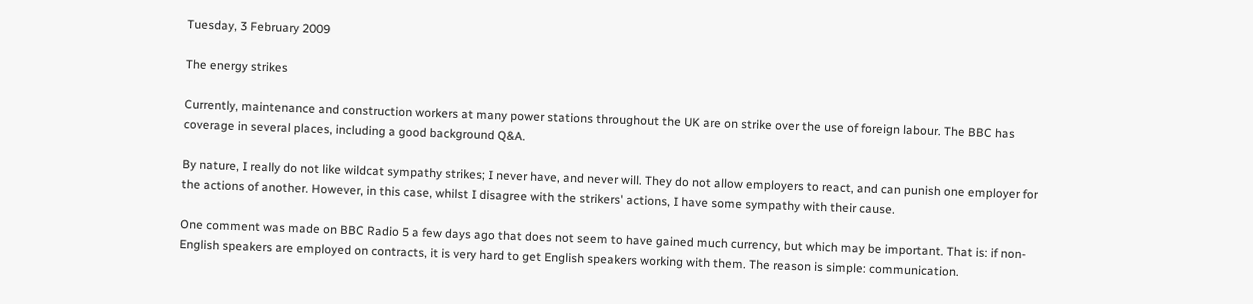Tuesday, 3 February 2009

The energy strikes

Currently, maintenance and construction workers at many power stations throughout the UK are on strike over the use of foreign labour. The BBC has coverage in several places, including a good background Q&A.

By nature, I really do not like wildcat sympathy strikes; I never have, and never will. They do not allow employers to react, and can punish one employer for the actions of another. However, in this case, whilst I disagree with the strikers' actions, I have some sympathy with their cause.

One comment was made on BBC Radio 5 a few days ago that does not seem to have gained much currency, but which may be important. That is: if non-English speakers are employed on contracts, it is very hard to get English speakers working with them. The reason is simple: communication.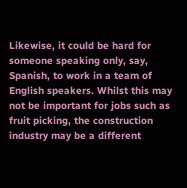Likewise, it could be hard for someone speaking only, say, Spanish, to work in a team of English speakers. Whilst this may not be important for jobs such as fruit picking, the construction industry may be a different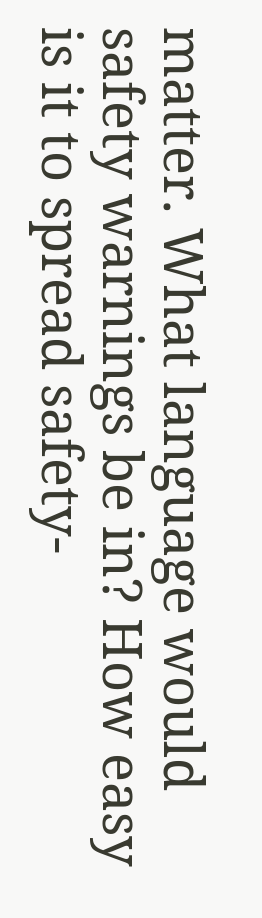matter. What language would safety warnings be in? How easy is it to spread safety-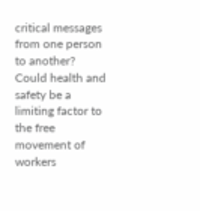critical messages from one person to another? Could health and safety be a limiting factor to the free movement of workers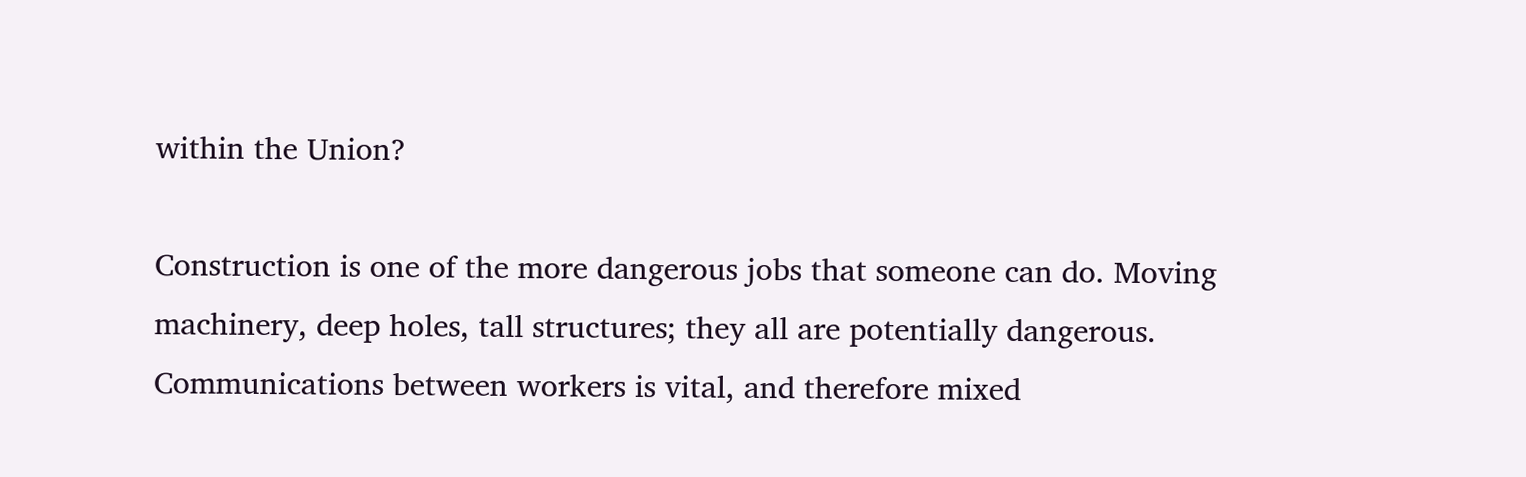within the Union?

Construction is one of the more dangerous jobs that someone can do. Moving machinery, deep holes, tall structures; they all are potentially dangerous. Communications between workers is vital, and therefore mixed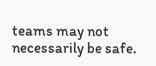teams may not necessarily be safe.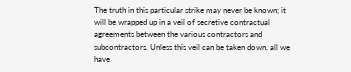The truth in this particular strike may never be known; it will be wrapped up in a veil of secretive contractual agreements between the various contractors and subcontractors. Unless this veil can be taken down, all we have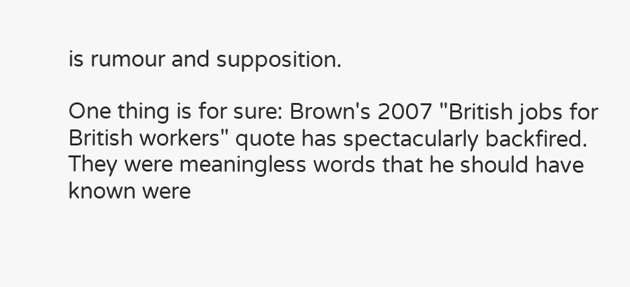is rumour and supposition.

One thing is for sure: Brown's 2007 "British jobs for British workers" quote has spectacularly backfired. They were meaningless words that he should have known were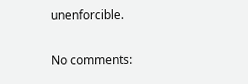unenforcible.

No comments: